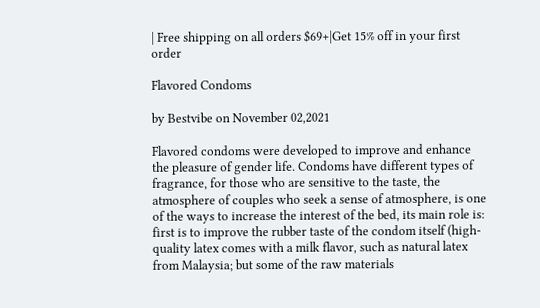| Free shipping on all orders $69+|Get 15% off in your first order

Flavored Condoms

by Bestvibe on November 02,2021

Flavored condoms were developed to improve and enhance the pleasure of gender life. Condoms have different types of fragrance, for those who are sensitive to the taste, the atmosphere of couples who seek a sense of atmosphere, is one of the ways to increase the interest of the bed, its main role is: first is to improve the rubber taste of the condom itself (high-quality latex comes with a milk flavor, such as natural latex from Malaysia; but some of the raw materials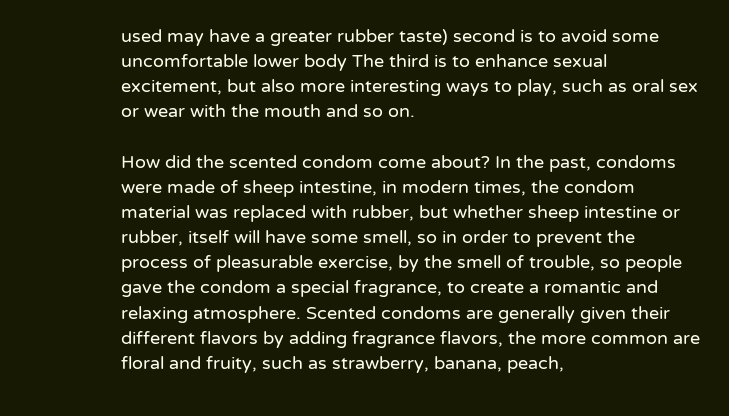used may have a greater rubber taste) second is to avoid some uncomfortable lower body The third is to enhance sexual excitement, but also more interesting ways to play, such as oral sex or wear with the mouth and so on.

How did the scented condom come about? In the past, condoms were made of sheep intestine, in modern times, the condom material was replaced with rubber, but whether sheep intestine or rubber, itself will have some smell, so in order to prevent the process of pleasurable exercise, by the smell of trouble, so people gave the condom a special fragrance, to create a romantic and relaxing atmosphere. Scented condoms are generally given their different flavors by adding fragrance flavors, the more common are floral and fruity, such as strawberry, banana, peach,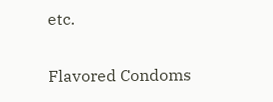etc.

Flavored Condoms